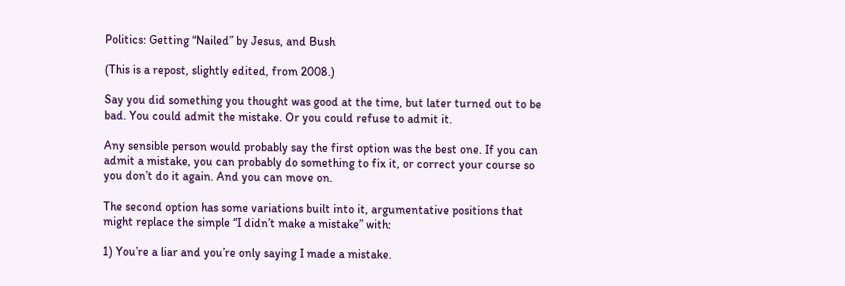Politics: Getting “Nailed” by Jesus, and Bush

(This is a repost, slightly edited, from 2008.)

Say you did something you thought was good at the time, but later turned out to be bad. You could admit the mistake. Or you could refuse to admit it.

Any sensible person would probably say the first option was the best one. If you can admit a mistake, you can probably do something to fix it, or correct your course so you don’t do it again. And you can move on.

The second option has some variations built into it, argumentative positions that might replace the simple “I didn’t make a mistake” with:

1) You’re a liar and you’re only saying I made a mistake.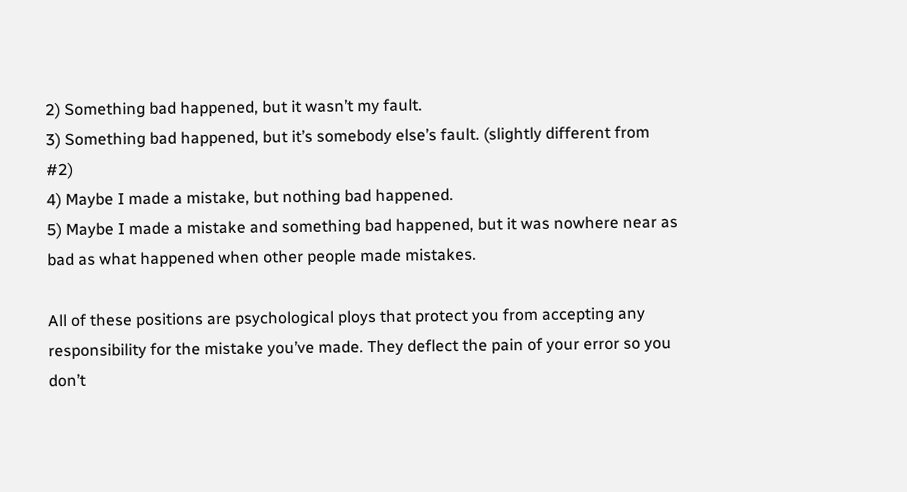2) Something bad happened, but it wasn’t my fault.
3) Something bad happened, but it’s somebody else’s fault. (slightly different from #2)
4) Maybe I made a mistake, but nothing bad happened.
5) Maybe I made a mistake and something bad happened, but it was nowhere near as bad as what happened when other people made mistakes.

All of these positions are psychological ploys that protect you from accepting any responsibility for the mistake you’ve made. They deflect the pain of your error so you don’t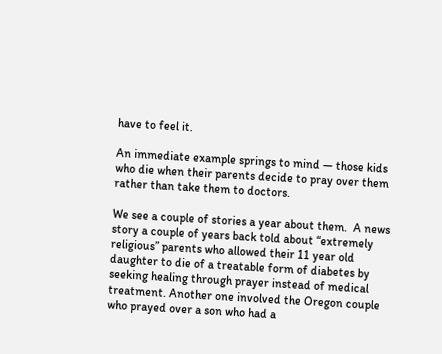have to feel it.

An immediate example springs to mind — those kids who die when their parents decide to pray over them rather than take them to doctors.

We see a couple of stories a year about them.  A news story a couple of years back told about “extremely religious” parents who allowed their 11 year old daughter to die of a treatable form of diabetes by seeking healing through prayer instead of medical treatment. Another one involved the Oregon couple who prayed over a son who had a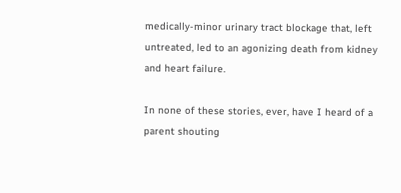medically-minor urinary tract blockage that, left untreated, led to an agonizing death from kidney and heart failure.

In none of these stories, ever, have I heard of a parent shouting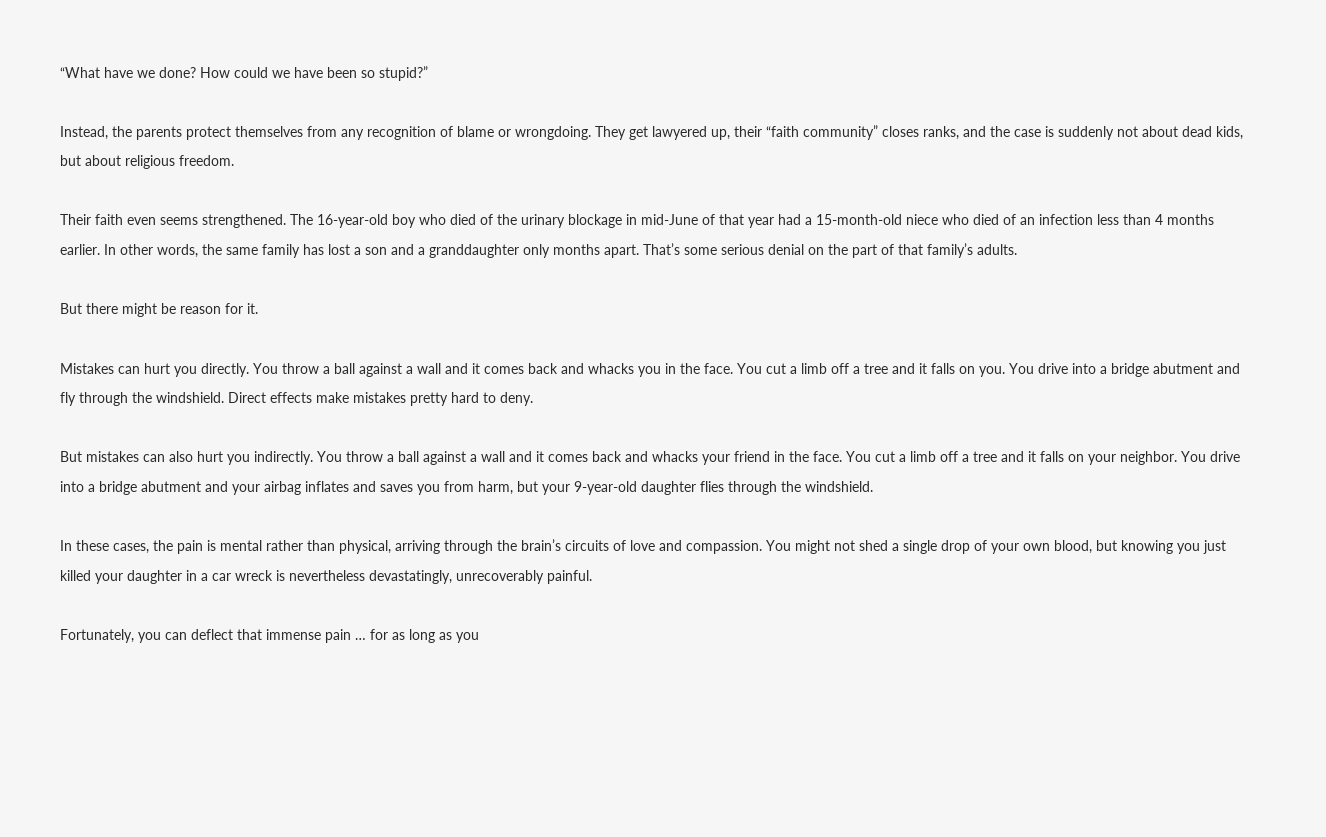“What have we done? How could we have been so stupid?”

Instead, the parents protect themselves from any recognition of blame or wrongdoing. They get lawyered up, their “faith community” closes ranks, and the case is suddenly not about dead kids, but about religious freedom.

Their faith even seems strengthened. The 16-year-old boy who died of the urinary blockage in mid-June of that year had a 15-month-old niece who died of an infection less than 4 months earlier. In other words, the same family has lost a son and a granddaughter only months apart. That’s some serious denial on the part of that family’s adults.

But there might be reason for it.

Mistakes can hurt you directly. You throw a ball against a wall and it comes back and whacks you in the face. You cut a limb off a tree and it falls on you. You drive into a bridge abutment and fly through the windshield. Direct effects make mistakes pretty hard to deny.

But mistakes can also hurt you indirectly. You throw a ball against a wall and it comes back and whacks your friend in the face. You cut a limb off a tree and it falls on your neighbor. You drive into a bridge abutment and your airbag inflates and saves you from harm, but your 9-year-old daughter flies through the windshield.

In these cases, the pain is mental rather than physical, arriving through the brain’s circuits of love and compassion. You might not shed a single drop of your own blood, but knowing you just killed your daughter in a car wreck is nevertheless devastatingly, unrecoverably painful.

Fortunately, you can deflect that immense pain … for as long as you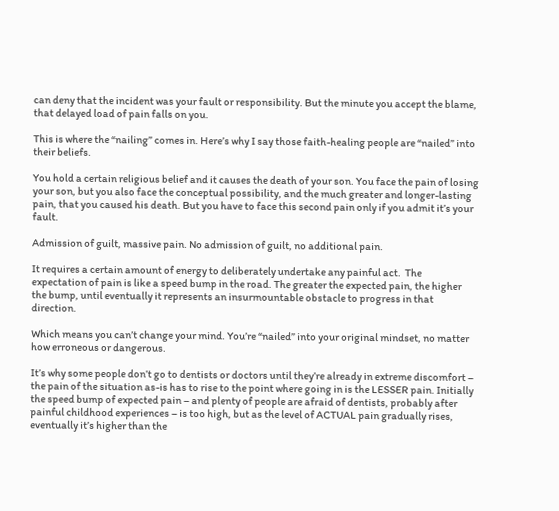can deny that the incident was your fault or responsibility. But the minute you accept the blame, that delayed load of pain falls on you.

This is where the “nailing” comes in. Here’s why I say those faith-healing people are “nailed” into their beliefs.

You hold a certain religious belief and it causes the death of your son. You face the pain of losing your son, but you also face the conceptual possibility, and the much greater and longer-lasting pain, that you caused his death. But you have to face this second pain only if you admit it’s your fault.

Admission of guilt, massive pain. No admission of guilt, no additional pain.

It requires a certain amount of energy to deliberately undertake any painful act.  The expectation of pain is like a speed bump in the road. The greater the expected pain, the higher the bump, until eventually it represents an insurmountable obstacle to progress in that direction.

Which means you can’t change your mind. You’re “nailed” into your original mindset, no matter how erroneous or dangerous.

It’s why some people don’t go to dentists or doctors until they’re already in extreme discomfort – the pain of the situation as-is has to rise to the point where going in is the LESSER pain. Initially the speed bump of expected pain – and plenty of people are afraid of dentists, probably after painful childhood experiences – is too high, but as the level of ACTUAL pain gradually rises, eventually it’s higher than the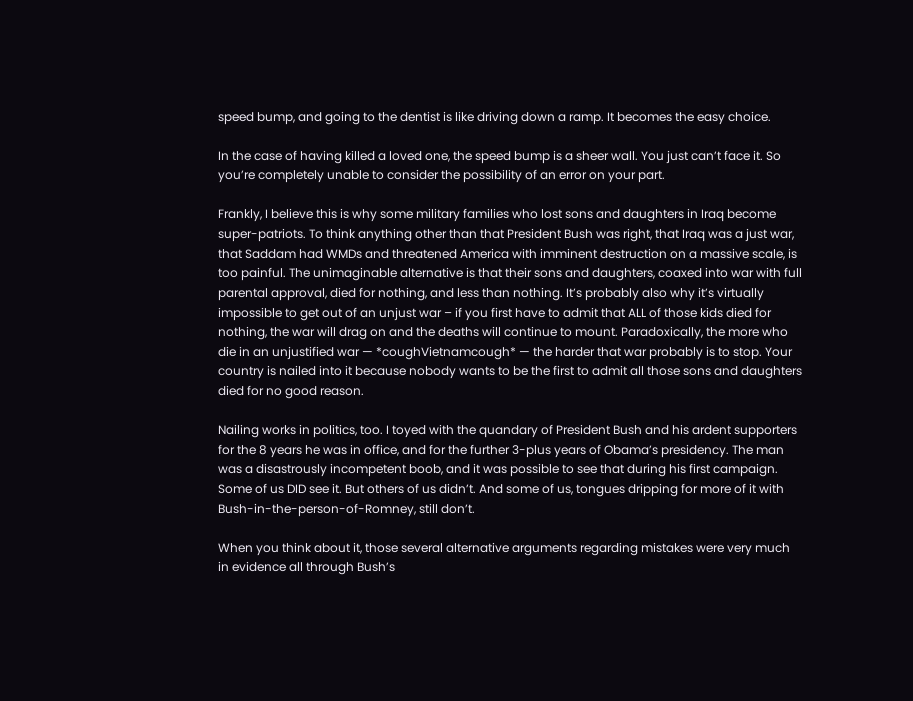speed bump, and going to the dentist is like driving down a ramp. It becomes the easy choice.

In the case of having killed a loved one, the speed bump is a sheer wall. You just can’t face it. So you’re completely unable to consider the possibility of an error on your part.

Frankly, I believe this is why some military families who lost sons and daughters in Iraq become super-patriots. To think anything other than that President Bush was right, that Iraq was a just war, that Saddam had WMDs and threatened America with imminent destruction on a massive scale, is too painful. The unimaginable alternative is that their sons and daughters, coaxed into war with full parental approval, died for nothing, and less than nothing. It’s probably also why it’s virtually impossible to get out of an unjust war – if you first have to admit that ALL of those kids died for nothing, the war will drag on and the deaths will continue to mount. Paradoxically, the more who die in an unjustified war — *coughVietnamcough* — the harder that war probably is to stop. Your country is nailed into it because nobody wants to be the first to admit all those sons and daughters died for no good reason.

Nailing works in politics, too. I toyed with the quandary of President Bush and his ardent supporters for the 8 years he was in office, and for the further 3-plus years of Obama’s presidency. The man was a disastrously incompetent boob, and it was possible to see that during his first campaign. Some of us DID see it. But others of us didn’t. And some of us, tongues dripping for more of it with Bush-in-the-person-of-Romney, still don’t.

When you think about it, those several alternative arguments regarding mistakes were very much in evidence all through Bush’s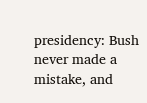presidency: Bush never made a mistake, and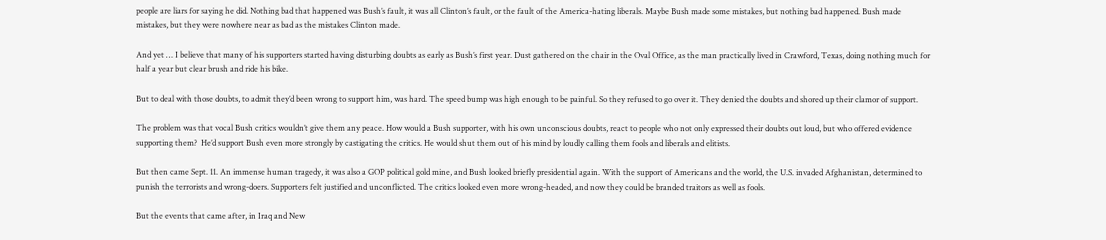people are liars for saying he did. Nothing bad that happened was Bush’s fault, it was all Clinton’s fault, or the fault of the America-hating liberals. Maybe Bush made some mistakes, but nothing bad happened. Bush made mistakes, but they were nowhere near as bad as the mistakes Clinton made.

And yet … I believe that many of his supporters started having disturbing doubts as early as Bush’s first year. Dust gathered on the chair in the Oval Office, as the man practically lived in Crawford, Texas, doing nothing much for half a year but clear brush and ride his bike.

But to deal with those doubts, to admit they’d been wrong to support him, was hard. The speed bump was high enough to be painful. So they refused to go over it. They denied the doubts and shored up their clamor of support.

The problem was that vocal Bush critics wouldn’t give them any peace. How would a Bush supporter, with his own unconscious doubts, react to people who not only expressed their doubts out loud, but who offered evidence supporting them?  He’d support Bush even more strongly by castigating the critics. He would shut them out of his mind by loudly calling them fools and liberals and elitists.

But then came Sept. 11. An immense human tragedy, it was also a GOP political gold mine, and Bush looked briefly presidential again. With the support of Americans and the world, the U.S. invaded Afghanistan, determined to punish the terrorists and wrong-doers. Supporters felt justified and unconflicted. The critics looked even more wrong-headed, and now they could be branded traitors as well as fools.

But the events that came after, in Iraq and New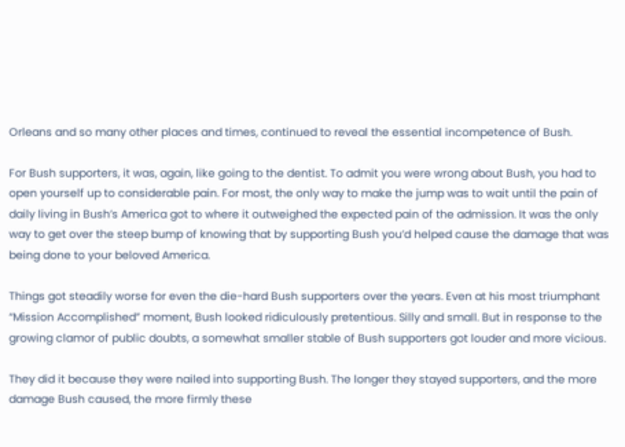Orleans and so many other places and times, continued to reveal the essential incompetence of Bush.

For Bush supporters, it was, again, like going to the dentist. To admit you were wrong about Bush, you had to open yourself up to considerable pain. For most, the only way to make the jump was to wait until the pain of daily living in Bush’s America got to where it outweighed the expected pain of the admission. It was the only way to get over the steep bump of knowing that by supporting Bush you’d helped cause the damage that was being done to your beloved America.

Things got steadily worse for even the die-hard Bush supporters over the years. Even at his most triumphant “Mission Accomplished” moment, Bush looked ridiculously pretentious. Silly and small. But in response to the growing clamor of public doubts, a somewhat smaller stable of Bush supporters got louder and more vicious.

They did it because they were nailed into supporting Bush. The longer they stayed supporters, and the more damage Bush caused, the more firmly these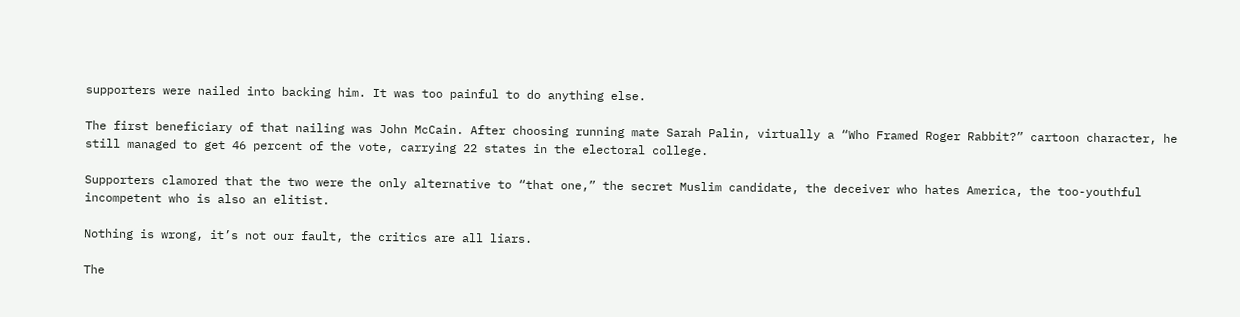supporters were nailed into backing him. It was too painful to do anything else.

The first beneficiary of that nailing was John McCain. After choosing running mate Sarah Palin, virtually a “Who Framed Roger Rabbit?” cartoon character, he still managed to get 46 percent of the vote, carrying 22 states in the electoral college.

Supporters clamored that the two were the only alternative to “that one,” the secret Muslim candidate, the deceiver who hates America, the too-youthful incompetent who is also an elitist.

Nothing is wrong, it’s not our fault, the critics are all liars.

The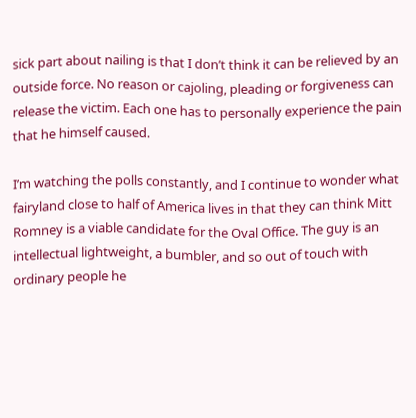sick part about nailing is that I don’t think it can be relieved by an outside force. No reason or cajoling, pleading or forgiveness can release the victim. Each one has to personally experience the pain that he himself caused.

I’m watching the polls constantly, and I continue to wonder what fairyland close to half of America lives in that they can think Mitt Romney is a viable candidate for the Oval Office. The guy is an intellectual lightweight, a bumbler, and so out of touch with ordinary people he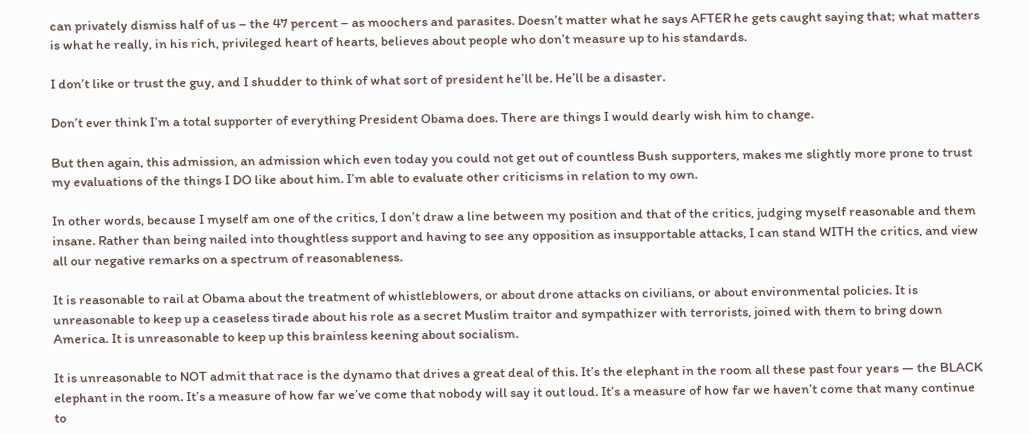can privately dismiss half of us – the 47 percent – as moochers and parasites. Doesn’t matter what he says AFTER he gets caught saying that; what matters is what he really, in his rich, privileged heart of hearts, believes about people who don’t measure up to his standards.

I don’t like or trust the guy, and I shudder to think of what sort of president he’ll be. He’ll be a disaster.

Don’t ever think I’m a total supporter of everything President Obama does. There are things I would dearly wish him to change.

But then again, this admission, an admission which even today you could not get out of countless Bush supporters, makes me slightly more prone to trust my evaluations of the things I DO like about him. I’m able to evaluate other criticisms in relation to my own.

In other words, because I myself am one of the critics, I don’t draw a line between my position and that of the critics, judging myself reasonable and them insane. Rather than being nailed into thoughtless support and having to see any opposition as insupportable attacks, I can stand WITH the critics, and view all our negative remarks on a spectrum of reasonableness.

It is reasonable to rail at Obama about the treatment of whistleblowers, or about drone attacks on civilians, or about environmental policies. It is unreasonable to keep up a ceaseless tirade about his role as a secret Muslim traitor and sympathizer with terrorists, joined with them to bring down America. It is unreasonable to keep up this brainless keening about socialism.

It is unreasonable to NOT admit that race is the dynamo that drives a great deal of this. It’s the elephant in the room all these past four years — the BLACK elephant in the room. It’s a measure of how far we’ve come that nobody will say it out loud. It’s a measure of how far we haven’t come that many continue to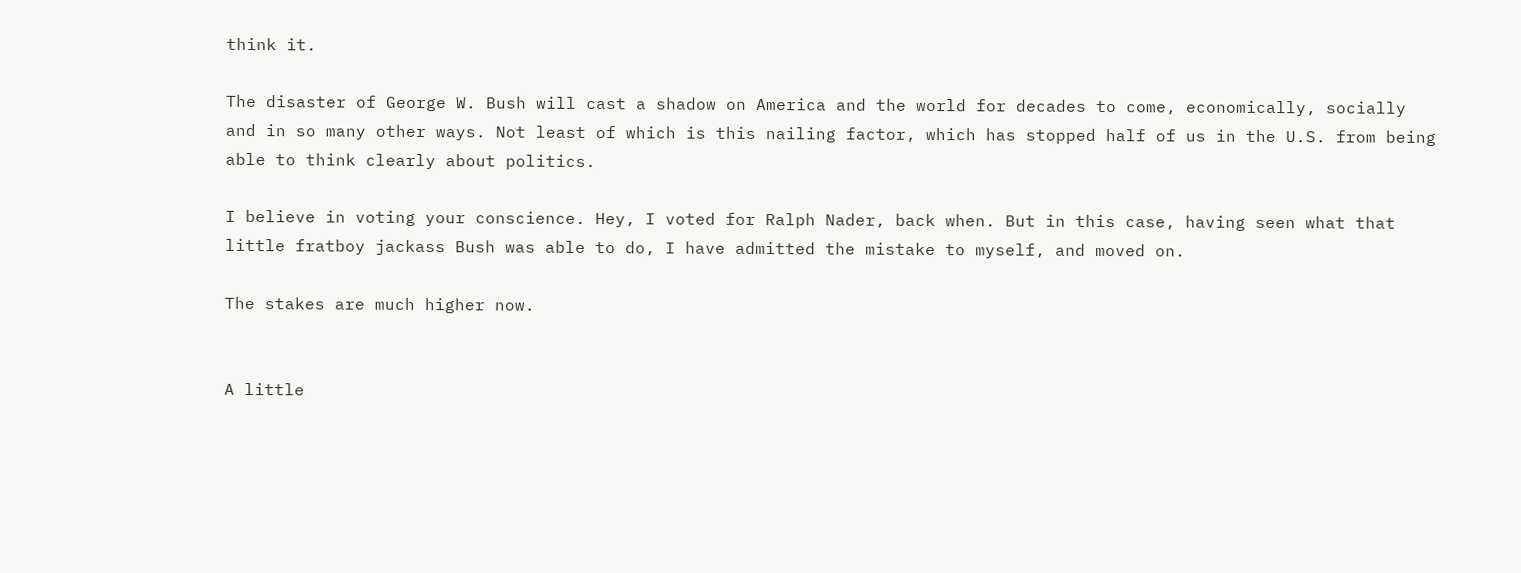think it.

The disaster of George W. Bush will cast a shadow on America and the world for decades to come, economically, socially and in so many other ways. Not least of which is this nailing factor, which has stopped half of us in the U.S. from being able to think clearly about politics.

I believe in voting your conscience. Hey, I voted for Ralph Nader, back when. But in this case, having seen what that little fratboy jackass Bush was able to do, I have admitted the mistake to myself, and moved on.

The stakes are much higher now.


A little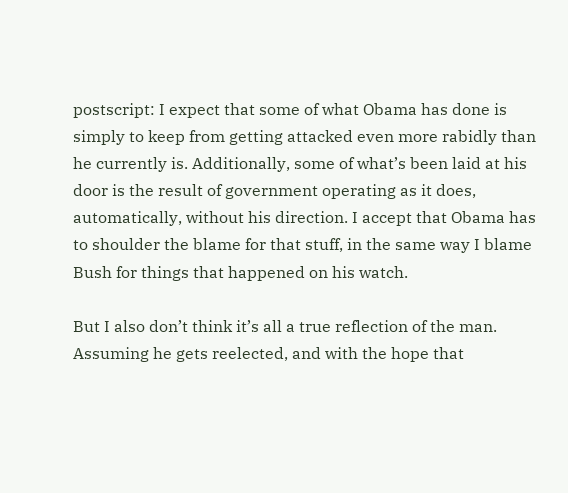postscript: I expect that some of what Obama has done is simply to keep from getting attacked even more rabidly than he currently is. Additionally, some of what’s been laid at his door is the result of government operating as it does, automatically, without his direction. I accept that Obama has to shoulder the blame for that stuff, in the same way I blame Bush for things that happened on his watch.

But I also don’t think it’s all a true reflection of the man. Assuming he gets reelected, and with the hope that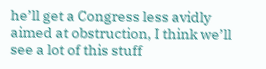he’ll get a Congress less avidly aimed at obstruction, I think we’ll see a lot of this stuff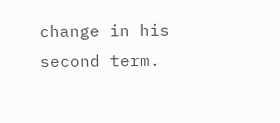change in his second term.